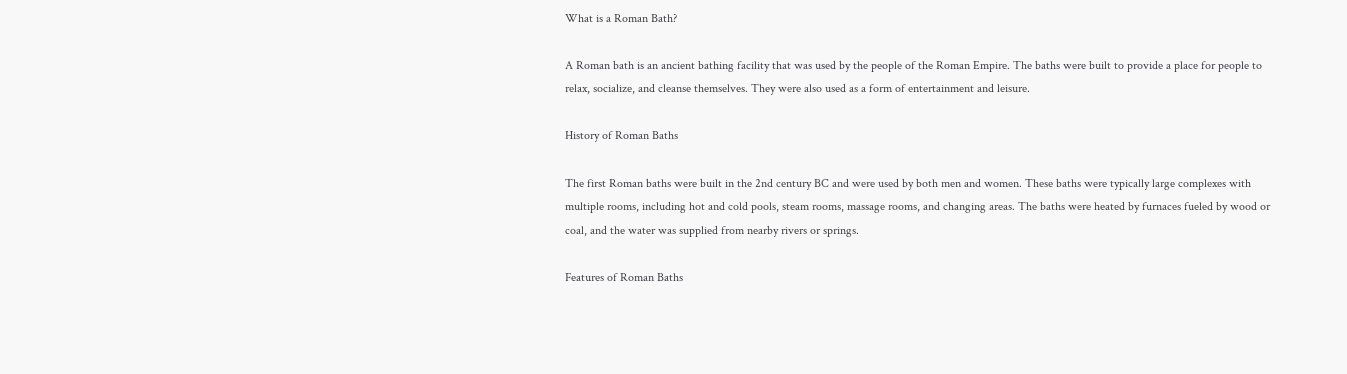What is a Roman Bath?

A Roman bath is an ancient bathing facility that was used by the people of the Roman Empire. The baths were built to provide a place for people to relax, socialize, and cleanse themselves. They were also used as a form of entertainment and leisure.

History of Roman Baths

The first Roman baths were built in the 2nd century BC and were used by both men and women. These baths were typically large complexes with multiple rooms, including hot and cold pools, steam rooms, massage rooms, and changing areas. The baths were heated by furnaces fueled by wood or coal, and the water was supplied from nearby rivers or springs.

Features of Roman Baths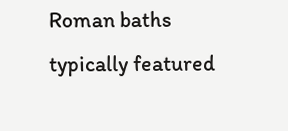Roman baths typically featured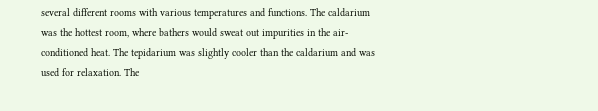several different rooms with various temperatures and functions. The caldarium was the hottest room, where bathers would sweat out impurities in the air-conditioned heat. The tepidarium was slightly cooler than the caldarium and was used for relaxation. The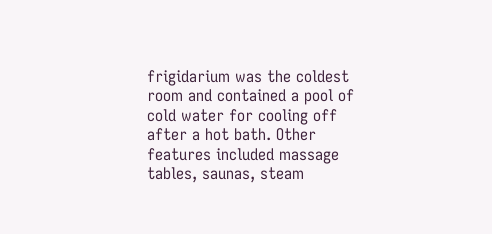frigidarium was the coldest room and contained a pool of cold water for cooling off after a hot bath. Other features included massage tables, saunas, steam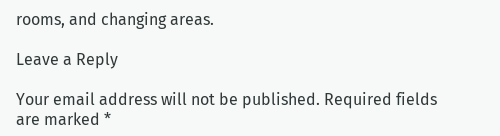rooms, and changing areas.

Leave a Reply

Your email address will not be published. Required fields are marked *